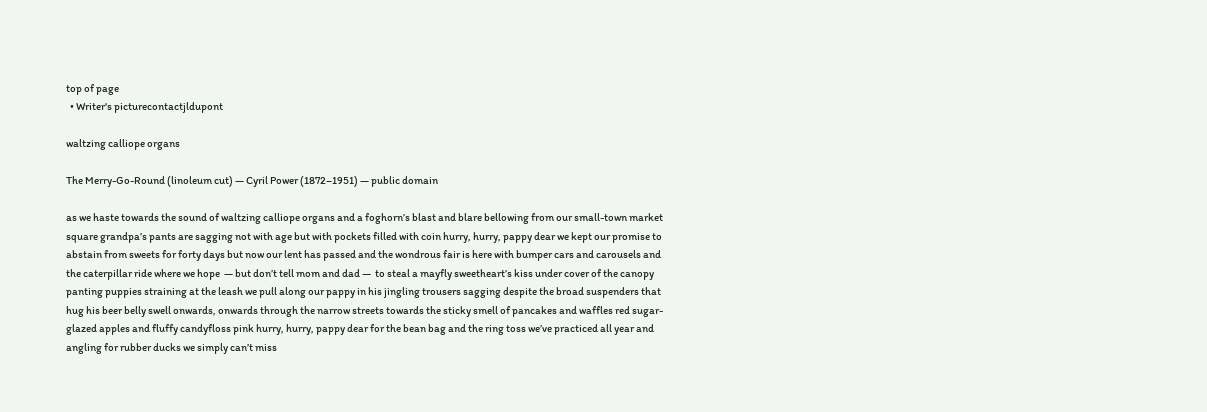top of page
  • Writer's picturecontactjldupont

waltzing calliope organs

The Merry-Go-Round (linoleum cut) — Cyril Power (1872–1951) — public domain

as we haste towards the sound of waltzing calliope organs and a foghorn’s blast and blare bellowing from our small-town market square grandpa’s pants are sagging not with age but with pockets filled with coin hurry, hurry, pappy dear we kept our promise to abstain from sweets for forty days but now our lent has passed and the wondrous fair is here with bumper cars and carousels and the caterpillar ride where we hope  — but don’t tell mom and dad —  to steal a mayfly sweetheart’s kiss under cover of the canopy panting puppies straining at the leash we pull along our pappy in his jingling trousers sagging despite the broad suspenders that hug his beer belly swell onwards, onwards through the narrow streets towards the sticky smell of pancakes and waffles red sugar-glazed apples and fluffy candyfloss pink hurry, hurry, pappy dear for the bean bag and the ring toss we’ve practiced all year and angling for rubber ducks we simply can’t miss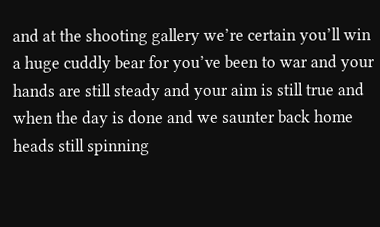and at the shooting gallery we’re certain you’ll win a huge cuddly bear for you’ve been to war and your hands are still steady and your aim is still true and when the day is done and we saunter back home heads still spinning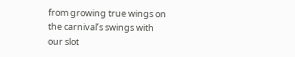from growing true wings on the carnival’s swings with our slot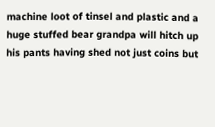machine loot of tinsel and plastic and a huge stuffed bear grandpa will hitch up his pants having shed not just coins but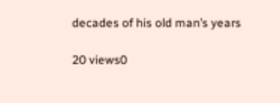decades of his old man’s years

20 views0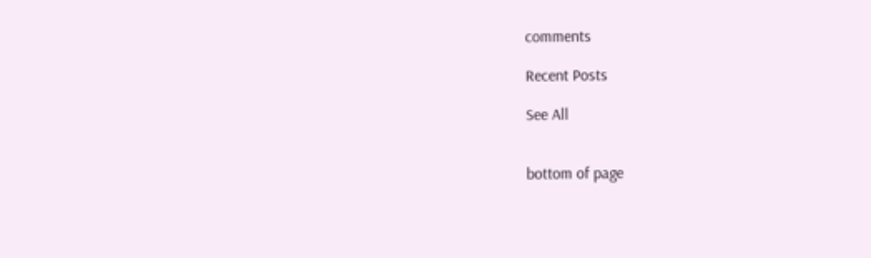comments

Recent Posts

See All


bottom of page